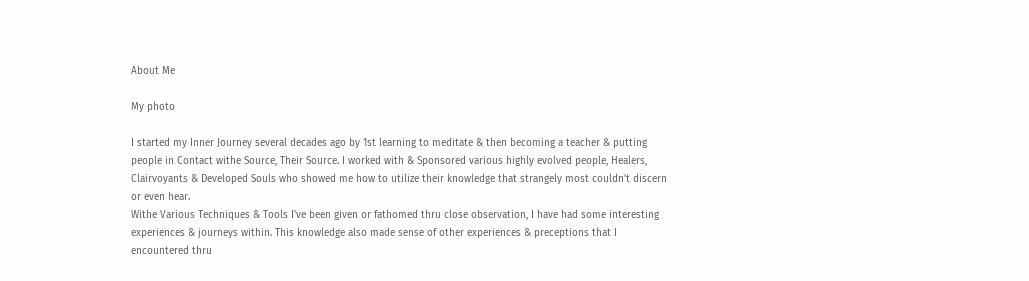About Me

My photo

I started my Inner Journey several decades ago by 1st learning to meditate & then becoming a teacher & putting people in Contact withe Source, Their Source. I worked with & Sponsored various highly evolved people, Healers, Clairvoyants & Developed Souls who showed me how to utilize their knowledge that strangely most couldn't discern or even hear.
Withe Various Techniques & Tools I've been given or fathomed thru close observation, I have had some interesting experiences & journeys within. This knowledge also made sense of other experiences & preceptions that I encountered thru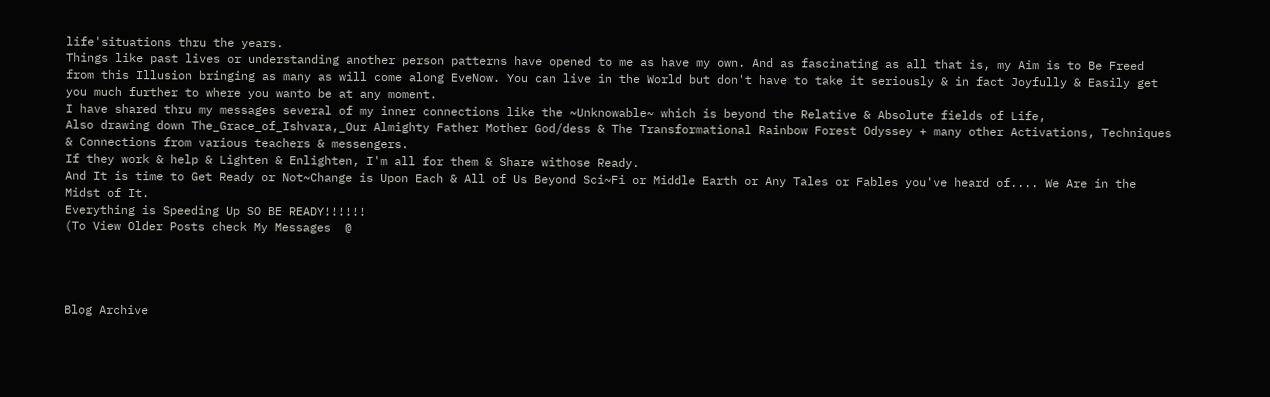life'situations thru the years.
Things like past lives or understanding another person patterns have opened to me as have my own. And as fascinating as all that is, my Aim is to Be Freed from this Illusion bringing as many as will come along EveNow. You can live in the World but don't have to take it seriously & in fact Joyfully & Easily get you much further to where you wanto be at any moment.
I have shared thru my messages several of my inner connections like the ~Unknowable~ which is beyond the Relative & Absolute fields of Life,
Also drawing down The_Grace_of_Ishvara,_Our Almighty Father Mother God/dess & The Transformational Rainbow Forest Odyssey + many other Activations, Techniques & Connections from various teachers & messengers.
If they work & help & Lighten & Enlighten, I'm all for them & Share withose Ready.
And It is time to Get Ready or Not~Change is Upon Each & All of Us Beyond Sci~Fi or Middle Earth or Any Tales or Fables you've heard of.... We Are in the Midst of It.
Everything is Speeding Up SO BE READY!!!!!!
(To View Older Posts check My Messages  @




Blog Archive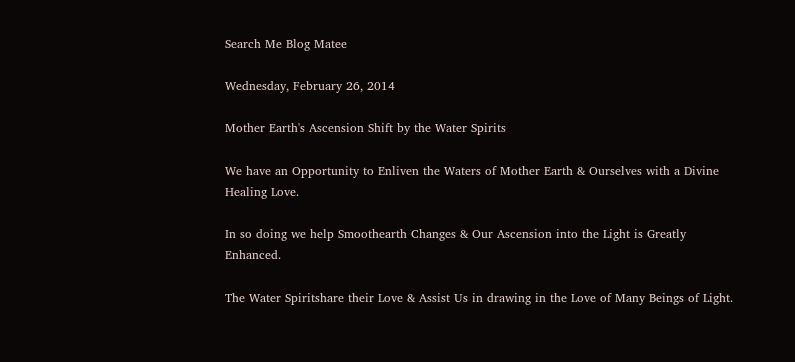Search Me Blog Matee

Wednesday, February 26, 2014

Mother Earth's Ascension Shift by the Water Spirits

We have an Opportunity to Enliven the Waters of Mother Earth & Ourselves with a Divine Healing Love.

In so doing we help Smoothearth Changes & Our Ascension into the Light is Greatly Enhanced.

The Water Spiritshare their Love & Assist Us in drawing in the Love of Many Beings of Light.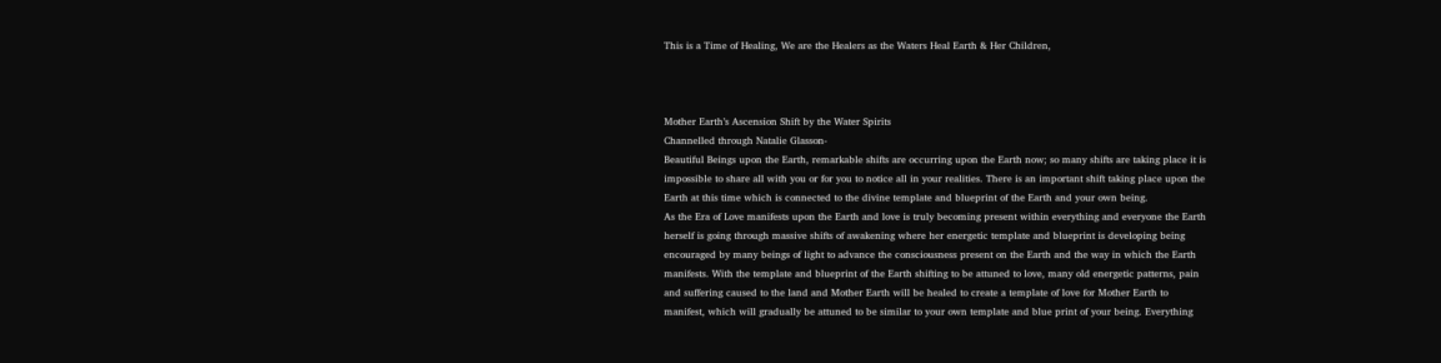This is a Time of Healing, We are the Healers as the Waters Heal Earth & Her Children,



Mother Earth’s Ascension Shift by the Water Spirits
Channelled through Natalie Glasson-
Beautiful Beings upon the Earth, remarkable shifts are occurring upon the Earth now; so many shifts are taking place it is
impossible to share all with you or for you to notice all in your realities. There is an important shift taking place upon the
Earth at this time which is connected to the divine template and blueprint of the Earth and your own being.
As the Era of Love manifests upon the Earth and love is truly becoming present within everything and everyone the Earth
herself is going through massive shifts of awakening where her energetic template and blueprint is developing being
encouraged by many beings of light to advance the consciousness present on the Earth and the way in which the Earth
manifests. With the template and blueprint of the Earth shifting to be attuned to love, many old energetic patterns, pain
and suffering caused to the land and Mother Earth will be healed to create a template of love for Mother Earth to
manifest, which will gradually be attuned to be similar to your own template and blue print of your being. Everything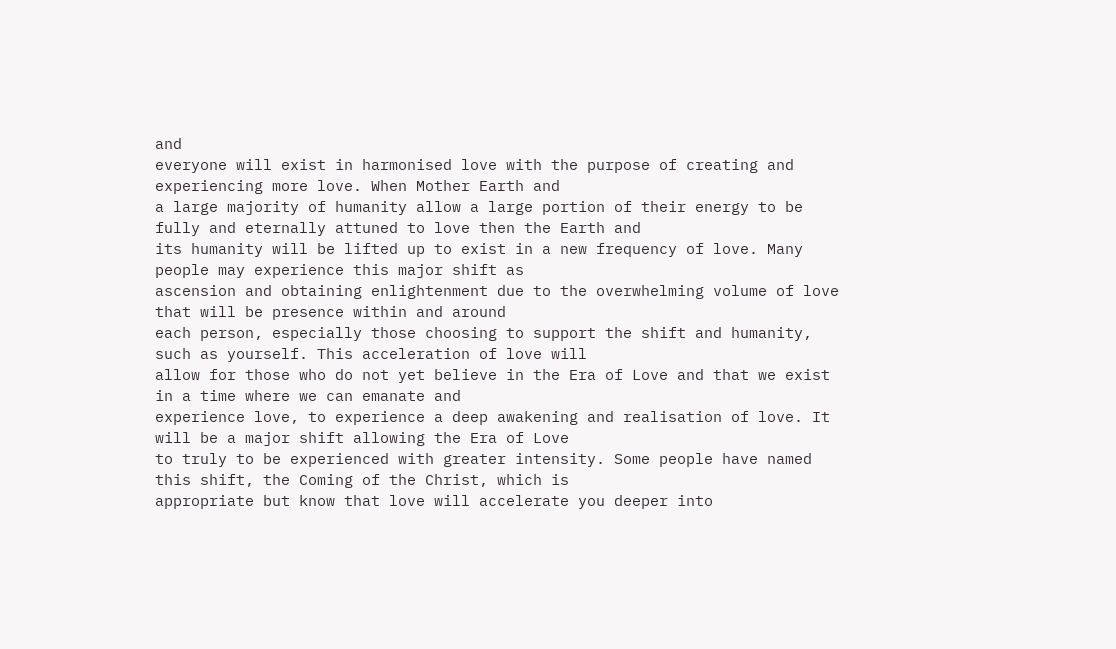and
everyone will exist in harmonised love with the purpose of creating and experiencing more love. When Mother Earth and
a large majority of humanity allow a large portion of their energy to be fully and eternally attuned to love then the Earth and
its humanity will be lifted up to exist in a new frequency of love. Many people may experience this major shift as
ascension and obtaining enlightenment due to the overwhelming volume of love that will be presence within and around
each person, especially those choosing to support the shift and humanity, such as yourself. This acceleration of love will
allow for those who do not yet believe in the Era of Love and that we exist in a time where we can emanate and
experience love, to experience a deep awakening and realisation of love. It will be a major shift allowing the Era of Love
to truly to be experienced with greater intensity. Some people have named this shift, the Coming of the Christ, which is
appropriate but know that love will accelerate you deeper into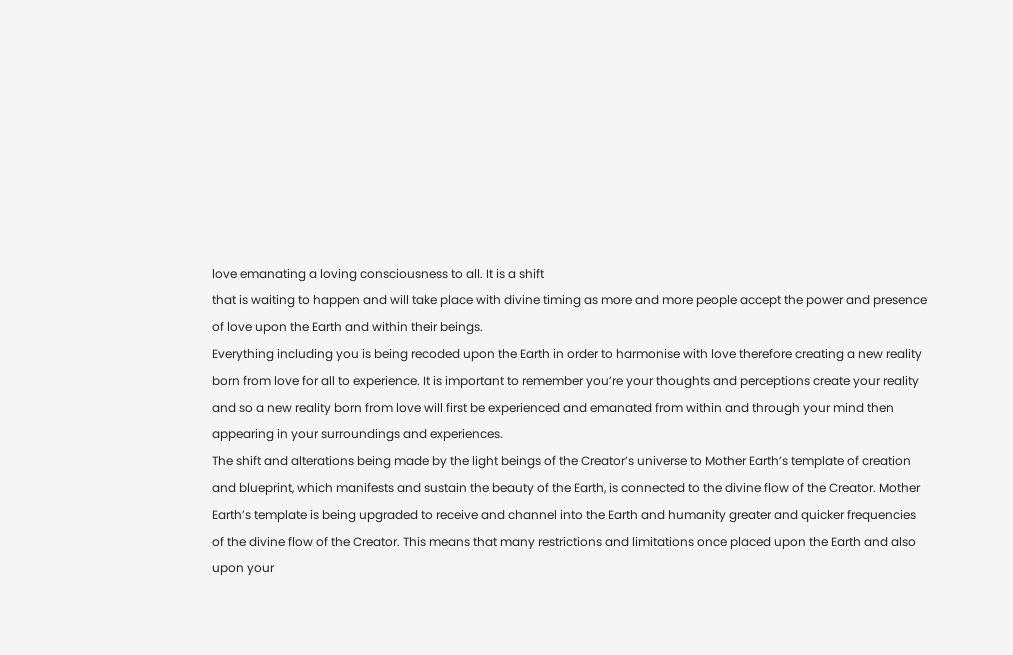love emanating a loving consciousness to all. It is a shift
that is waiting to happen and will take place with divine timing as more and more people accept the power and presence
of love upon the Earth and within their beings.
Everything including you is being recoded upon the Earth in order to harmonise with love therefore creating a new reality
born from love for all to experience. It is important to remember you’re your thoughts and perceptions create your reality
and so a new reality born from love will first be experienced and emanated from within and through your mind then
appearing in your surroundings and experiences.
The shift and alterations being made by the light beings of the Creator’s universe to Mother Earth’s template of creation
and blueprint, which manifests and sustain the beauty of the Earth, is connected to the divine flow of the Creator. Mother
Earth’s template is being upgraded to receive and channel into the Earth and humanity greater and quicker frequencies
of the divine flow of the Creator. This means that many restrictions and limitations once placed upon the Earth and also
upon your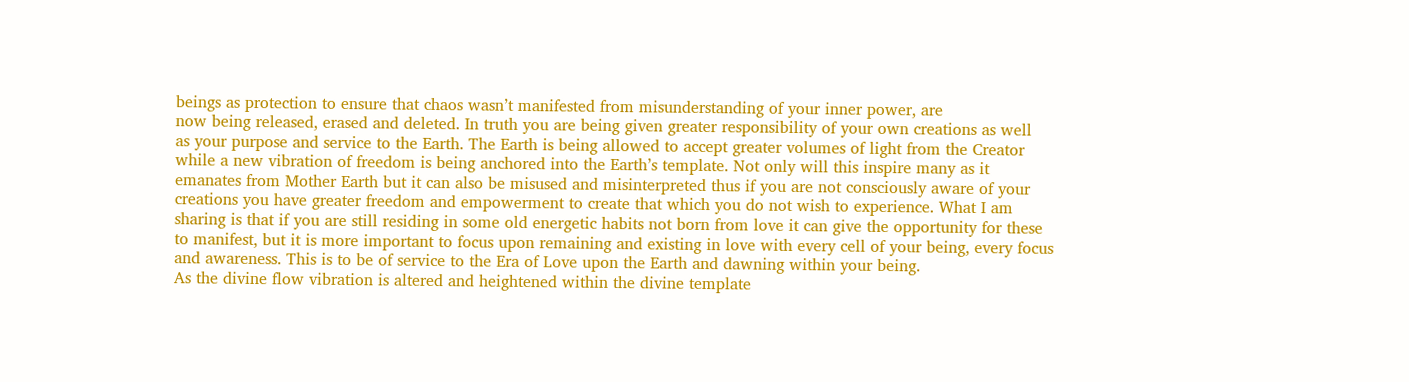beings as protection to ensure that chaos wasn’t manifested from misunderstanding of your inner power, are
now being released, erased and deleted. In truth you are being given greater responsibility of your own creations as well
as your purpose and service to the Earth. The Earth is being allowed to accept greater volumes of light from the Creator
while a new vibration of freedom is being anchored into the Earth’s template. Not only will this inspire many as it
emanates from Mother Earth but it can also be misused and misinterpreted thus if you are not consciously aware of your
creations you have greater freedom and empowerment to create that which you do not wish to experience. What I am
sharing is that if you are still residing in some old energetic habits not born from love it can give the opportunity for these
to manifest, but it is more important to focus upon remaining and existing in love with every cell of your being, every focus
and awareness. This is to be of service to the Era of Love upon the Earth and dawning within your being.
As the divine flow vibration is altered and heightened within the divine template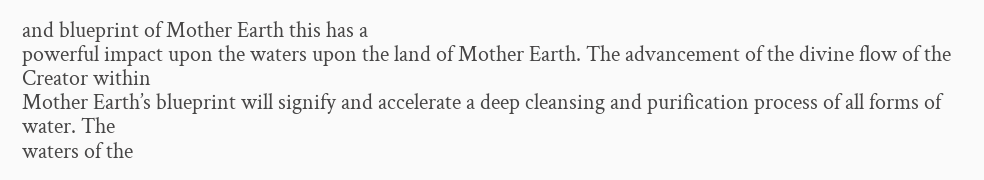and blueprint of Mother Earth this has a
powerful impact upon the waters upon the land of Mother Earth. The advancement of the divine flow of the Creator within
Mother Earth’s blueprint will signify and accelerate a deep cleansing and purification process of all forms of water. The
waters of the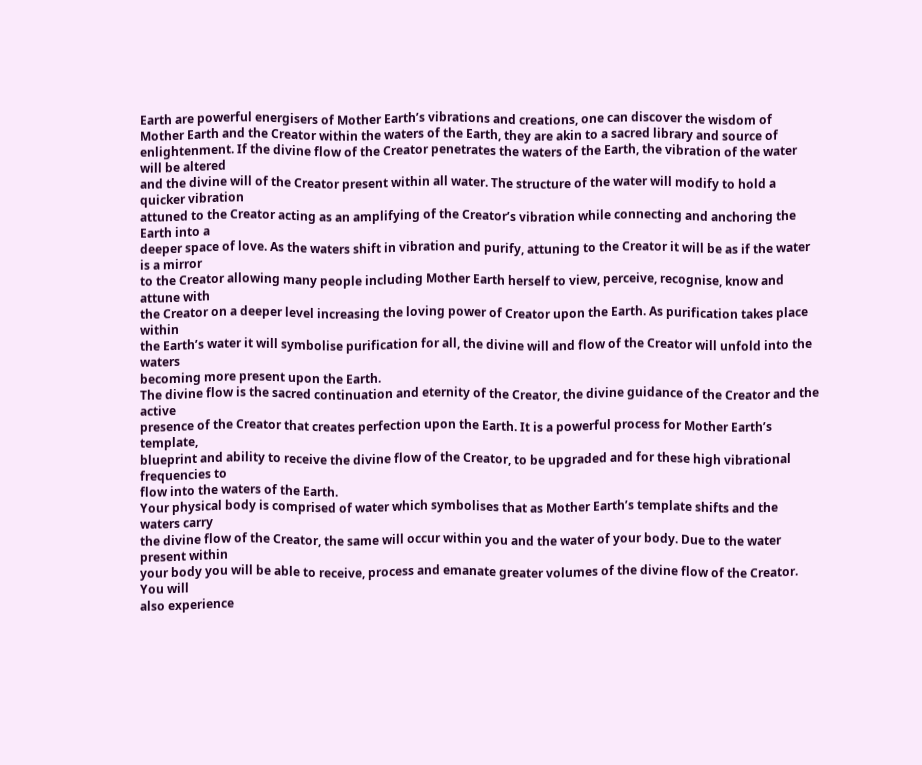Earth are powerful energisers of Mother Earth’s vibrations and creations, one can discover the wisdom of
Mother Earth and the Creator within the waters of the Earth, they are akin to a sacred library and source of
enlightenment. If the divine flow of the Creator penetrates the waters of the Earth, the vibration of the water will be altered
and the divine will of the Creator present within all water. The structure of the water will modify to hold a quicker vibration
attuned to the Creator acting as an amplifying of the Creator’s vibration while connecting and anchoring the Earth into a
deeper space of love. As the waters shift in vibration and purify, attuning to the Creator it will be as if the water is a mirror
to the Creator allowing many people including Mother Earth herself to view, perceive, recognise, know and attune with
the Creator on a deeper level increasing the loving power of Creator upon the Earth. As purification takes place within
the Earth’s water it will symbolise purification for all, the divine will and flow of the Creator will unfold into the waters
becoming more present upon the Earth.
The divine flow is the sacred continuation and eternity of the Creator, the divine guidance of the Creator and the active
presence of the Creator that creates perfection upon the Earth. It is a powerful process for Mother Earth’s template,
blueprint and ability to receive the divine flow of the Creator, to be upgraded and for these high vibrational frequencies to
flow into the waters of the Earth.
Your physical body is comprised of water which symbolises that as Mother Earth’s template shifts and the waters carry
the divine flow of the Creator, the same will occur within you and the water of your body. Due to the water present within
your body you will be able to receive, process and emanate greater volumes of the divine flow of the Creator. You will
also experience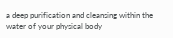a deep purification and cleansing within the water of your physical body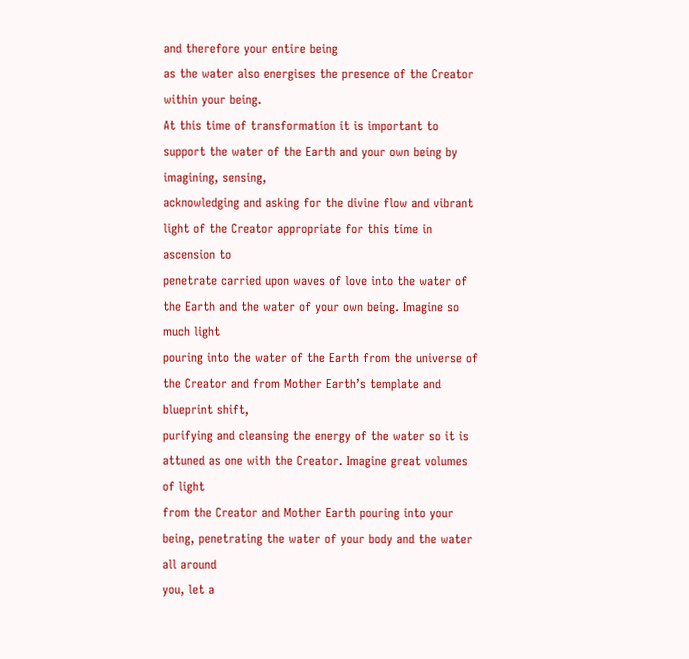and therefore your entire being
as the water also energises the presence of the Creator within your being.
At this time of transformation it is important to support the water of the Earth and your own being by imagining, sensing,
acknowledging and asking for the divine flow and vibrant light of the Creator appropriate for this time in ascension to
penetrate carried upon waves of love into the water of the Earth and the water of your own being. Imagine so much light
pouring into the water of the Earth from the universe of the Creator and from Mother Earth’s template and blueprint shift,
purifying and cleansing the energy of the water so it is attuned as one with the Creator. Imagine great volumes of light
from the Creator and Mother Earth pouring into your being, penetrating the water of your body and the water all around
you, let a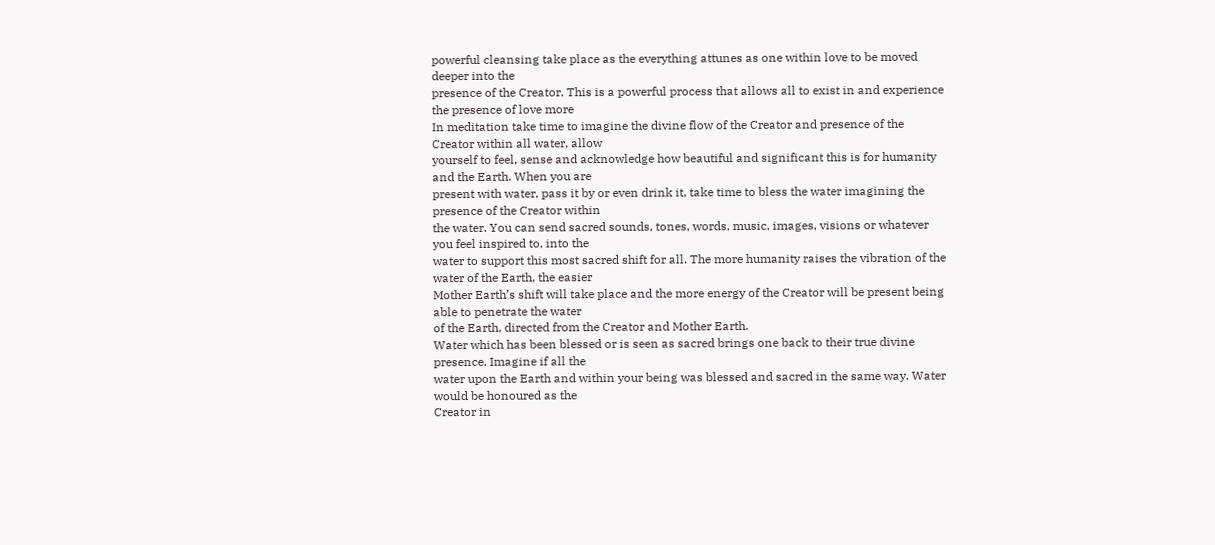powerful cleansing take place as the everything attunes as one within love to be moved deeper into the
presence of the Creator. This is a powerful process that allows all to exist in and experience the presence of love more
In meditation take time to imagine the divine flow of the Creator and presence of the Creator within all water, allow
yourself to feel, sense and acknowledge how beautiful and significant this is for humanity and the Earth. When you are
present with water, pass it by or even drink it, take time to bless the water imagining the presence of the Creator within
the water. You can send sacred sounds, tones, words, music, images, visions or whatever you feel inspired to, into the
water to support this most sacred shift for all. The more humanity raises the vibration of the water of the Earth, the easier
Mother Earth’s shift will take place and the more energy of the Creator will be present being able to penetrate the water
of the Earth, directed from the Creator and Mother Earth.
Water which has been blessed or is seen as sacred brings one back to their true divine presence. Imagine if all the
water upon the Earth and within your being was blessed and sacred in the same way. Water would be honoured as the
Creator in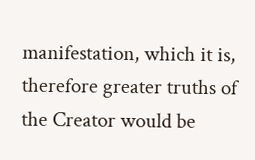manifestation, which it is, therefore greater truths of the Creator would be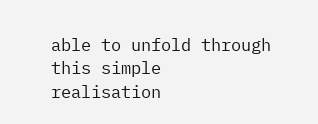able to unfold through this simple
realisation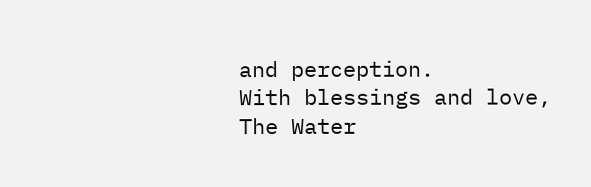and perception.
With blessings and love,
The Water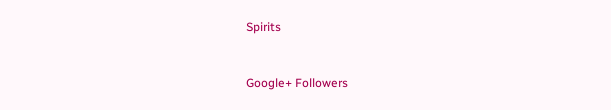Spirits


Google+ Followers